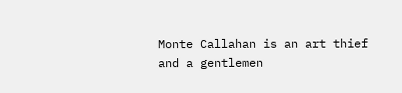Monte Callahan is an art thief and a gentlemen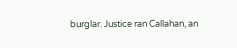burglar. Justice ran Callahan, an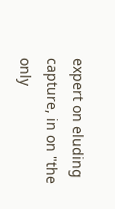expert on eluding capture, in on "the only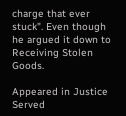charge that ever stuck". Even though he argued it down to Receiving Stolen Goods.

Appeared in Justice Served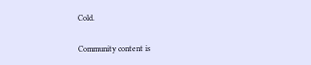Cold.

Community content is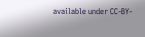available under CC-BY-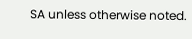SA unless otherwise noted.